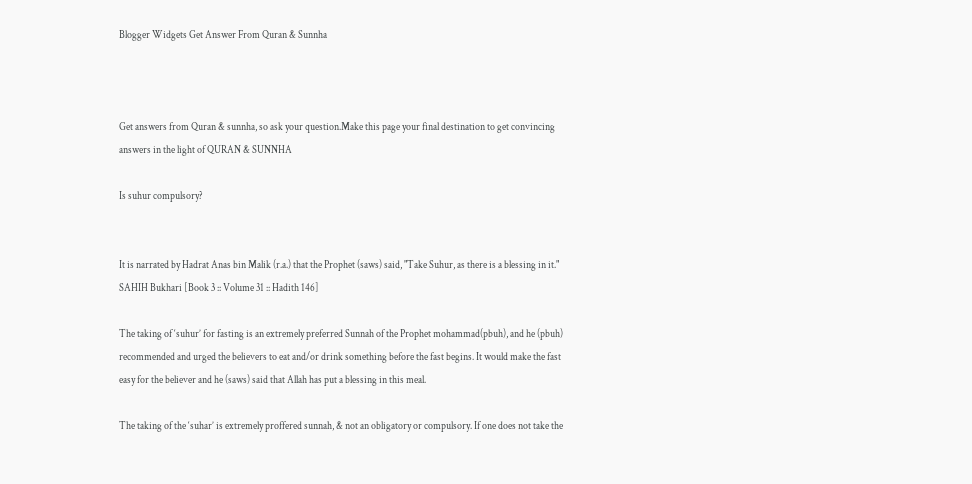Blogger Widgets Get Answer From Quran & Sunnha



Get answers from Quran & sunnha, so ask your question.Make this page your final destination to get convincing answers in the light of QURAN & SUNNHA

Is suhur compulsory?


It is narrated by Hadrat Anas bin Malik (r.a.) that the Prophet (saws) said, "Take Suhur, as there is a blessing in it." SAHIH Bukhari [Book 3 :: Volume 31 :: Hadith 146]

The taking of ‘suhur’ for fasting is an extremely preferred Sunnah of the Prophet mohammad(pbuh), and he (pbuh) recommended and urged the believers to eat and/or drink something before the fast begins. It would make the fast easy for the believer and he (saws) said that Allah has put a blessing in this meal.

The taking of the ‘suhar’ is extremely proffered sunnah, & not an obligatory or compulsory. If one does not take the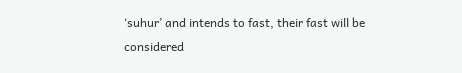‘suhur’ and intends to fast, their fast will be considered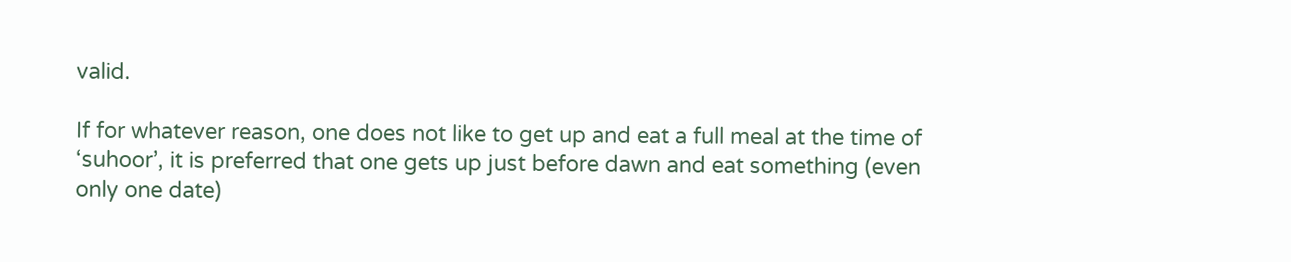valid.

If for whatever reason, one does not like to get up and eat a full meal at the time of ‘suhoor’, it is preferred that one gets up just before dawn and eat something (even only one date)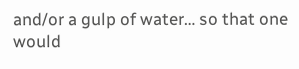and/or a gulp of water… so that one would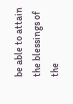be able to attain the blessings of the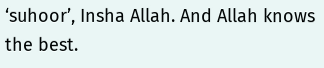‘suhoor’, Insha Allah. And Allah knows the best.